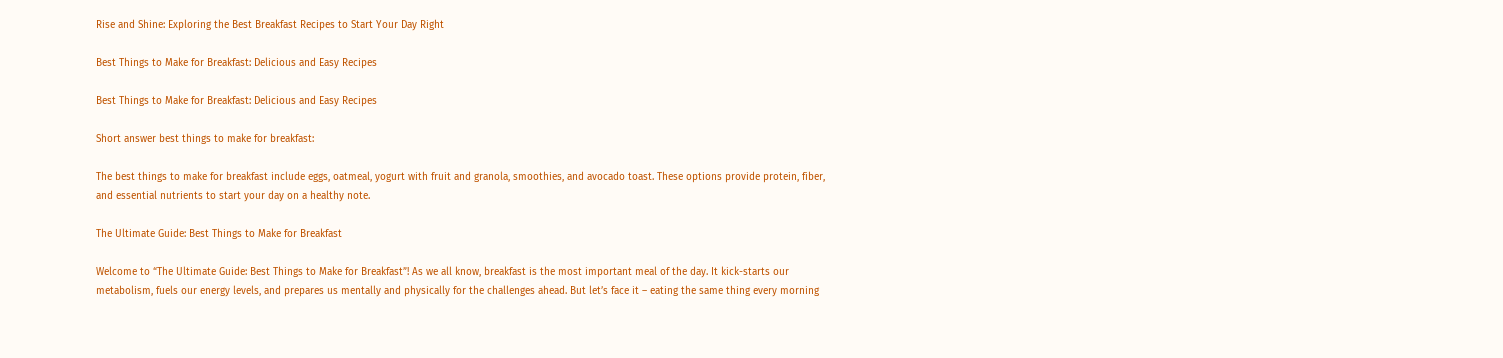Rise and Shine: Exploring the Best Breakfast Recipes to Start Your Day Right

Best Things to Make for Breakfast: Delicious and Easy Recipes

Best Things to Make for Breakfast: Delicious and Easy Recipes

Short answer best things to make for breakfast:

The best things to make for breakfast include eggs, oatmeal, yogurt with fruit and granola, smoothies, and avocado toast. These options provide protein, fiber, and essential nutrients to start your day on a healthy note.

The Ultimate Guide: Best Things to Make for Breakfast

Welcome to “The Ultimate Guide: Best Things to Make for Breakfast”! As we all know, breakfast is the most important meal of the day. It kick-starts our metabolism, fuels our energy levels, and prepares us mentally and physically for the challenges ahead. But let’s face it – eating the same thing every morning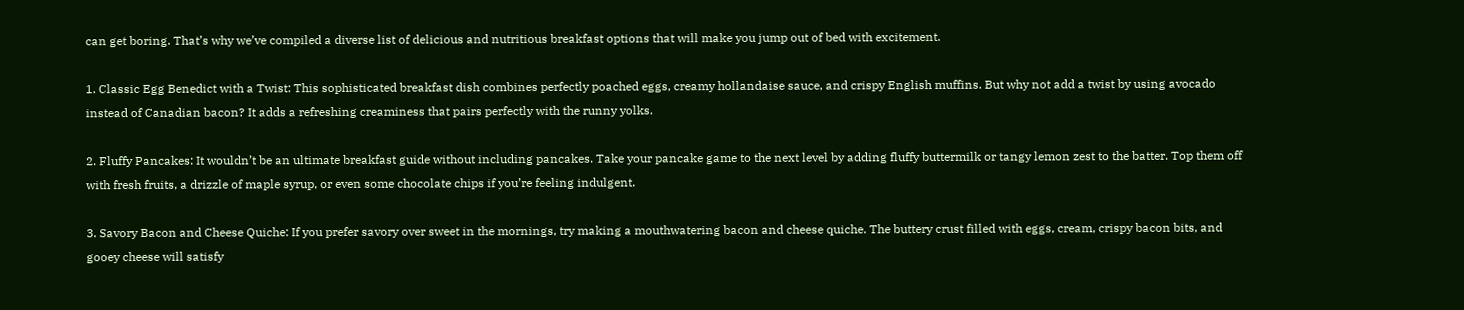can get boring. That’s why we’ve compiled a diverse list of delicious and nutritious breakfast options that will make you jump out of bed with excitement.

1. Classic Egg Benedict with a Twist: This sophisticated breakfast dish combines perfectly poached eggs, creamy hollandaise sauce, and crispy English muffins. But why not add a twist by using avocado instead of Canadian bacon? It adds a refreshing creaminess that pairs perfectly with the runny yolks.

2. Fluffy Pancakes: It wouldn’t be an ultimate breakfast guide without including pancakes. Take your pancake game to the next level by adding fluffy buttermilk or tangy lemon zest to the batter. Top them off with fresh fruits, a drizzle of maple syrup, or even some chocolate chips if you’re feeling indulgent.

3. Savory Bacon and Cheese Quiche: If you prefer savory over sweet in the mornings, try making a mouthwatering bacon and cheese quiche. The buttery crust filled with eggs, cream, crispy bacon bits, and gooey cheese will satisfy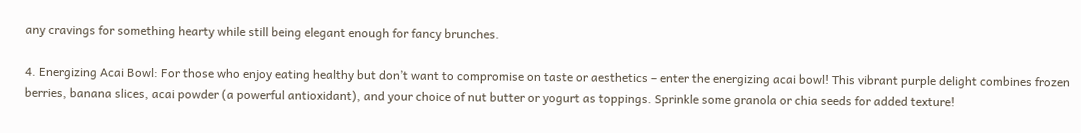any cravings for something hearty while still being elegant enough for fancy brunches.

4. Energizing Acai Bowl: For those who enjoy eating healthy but don’t want to compromise on taste or aesthetics – enter the energizing acai bowl! This vibrant purple delight combines frozen berries, banana slices, acai powder (a powerful antioxidant), and your choice of nut butter or yogurt as toppings. Sprinkle some granola or chia seeds for added texture!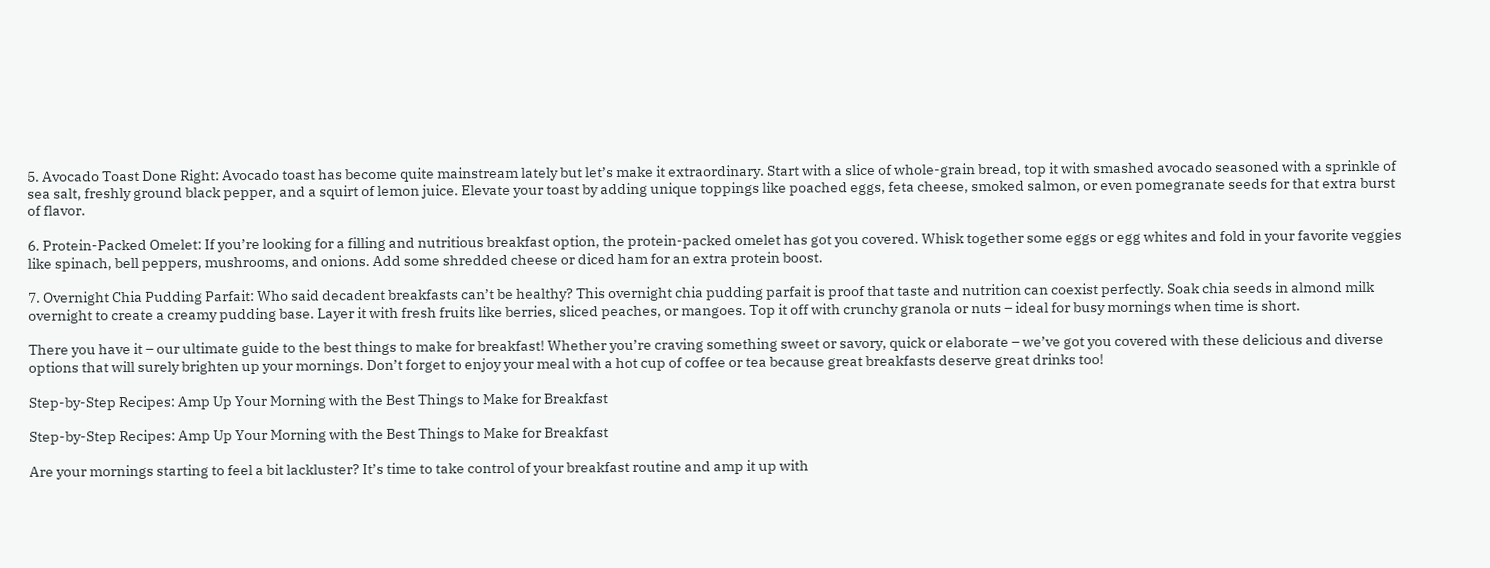5. Avocado Toast Done Right: Avocado toast has become quite mainstream lately but let’s make it extraordinary. Start with a slice of whole-grain bread, top it with smashed avocado seasoned with a sprinkle of sea salt, freshly ground black pepper, and a squirt of lemon juice. Elevate your toast by adding unique toppings like poached eggs, feta cheese, smoked salmon, or even pomegranate seeds for that extra burst of flavor.

6. Protein-Packed Omelet: If you’re looking for a filling and nutritious breakfast option, the protein-packed omelet has got you covered. Whisk together some eggs or egg whites and fold in your favorite veggies like spinach, bell peppers, mushrooms, and onions. Add some shredded cheese or diced ham for an extra protein boost.

7. Overnight Chia Pudding Parfait: Who said decadent breakfasts can’t be healthy? This overnight chia pudding parfait is proof that taste and nutrition can coexist perfectly. Soak chia seeds in almond milk overnight to create a creamy pudding base. Layer it with fresh fruits like berries, sliced peaches, or mangoes. Top it off with crunchy granola or nuts – ideal for busy mornings when time is short.

There you have it – our ultimate guide to the best things to make for breakfast! Whether you’re craving something sweet or savory, quick or elaborate – we’ve got you covered with these delicious and diverse options that will surely brighten up your mornings. Don’t forget to enjoy your meal with a hot cup of coffee or tea because great breakfasts deserve great drinks too!

Step-by-Step Recipes: Amp Up Your Morning with the Best Things to Make for Breakfast

Step-by-Step Recipes: Amp Up Your Morning with the Best Things to Make for Breakfast

Are your mornings starting to feel a bit lackluster? It’s time to take control of your breakfast routine and amp it up with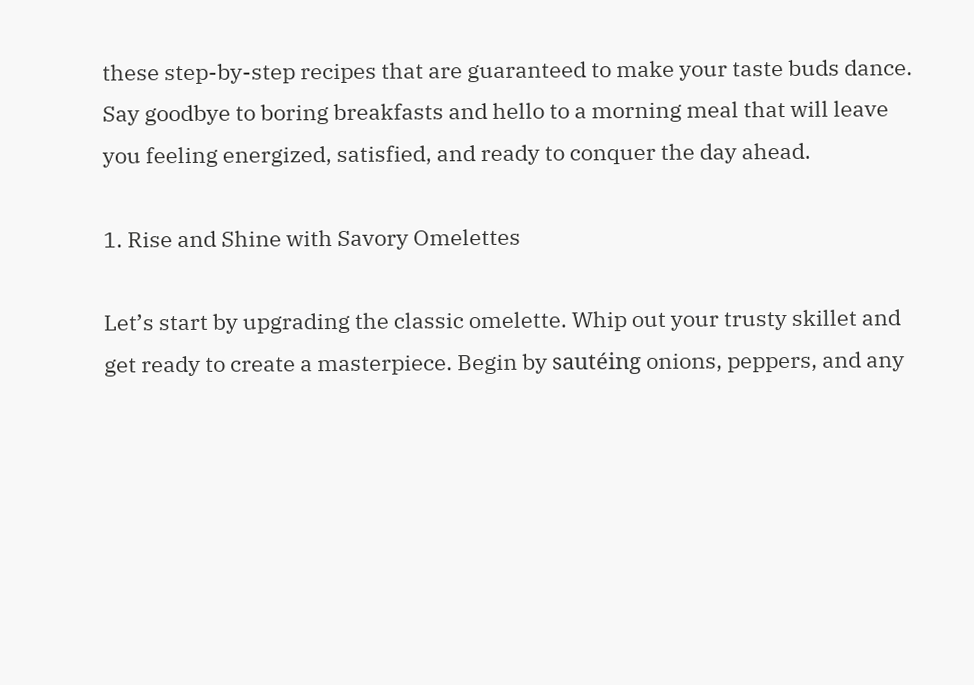these step-by-step recipes that are guaranteed to make your taste buds dance. Say goodbye to boring breakfasts and hello to a morning meal that will leave you feeling energized, satisfied, and ready to conquer the day ahead.

1. Rise and Shine with Savory Omelettes

Let’s start by upgrading the classic omelette. Whip out your trusty skillet and get ready to create a masterpiece. Begin by sautéing onions, peppers, and any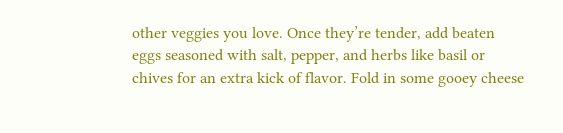other veggies you love. Once they’re tender, add beaten eggs seasoned with salt, pepper, and herbs like basil or chives for an extra kick of flavor. Fold in some gooey cheese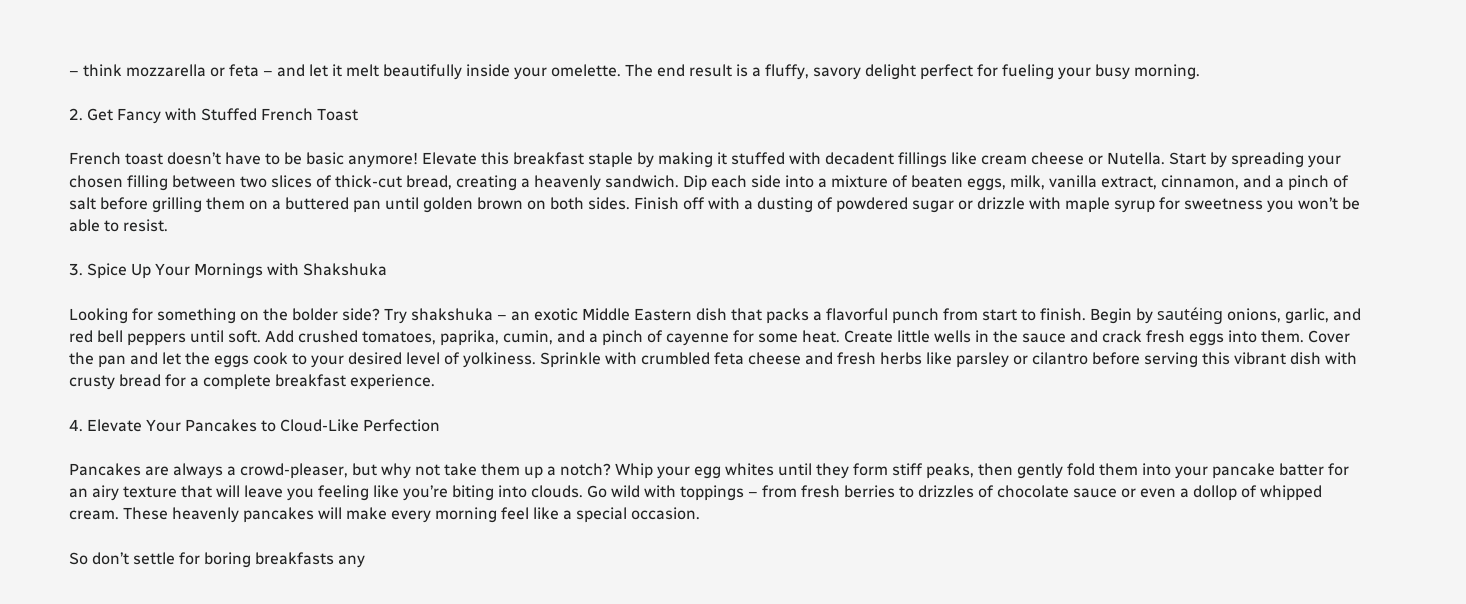– think mozzarella or feta – and let it melt beautifully inside your omelette. The end result is a fluffy, savory delight perfect for fueling your busy morning.

2. Get Fancy with Stuffed French Toast

French toast doesn’t have to be basic anymore! Elevate this breakfast staple by making it stuffed with decadent fillings like cream cheese or Nutella. Start by spreading your chosen filling between two slices of thick-cut bread, creating a heavenly sandwich. Dip each side into a mixture of beaten eggs, milk, vanilla extract, cinnamon, and a pinch of salt before grilling them on a buttered pan until golden brown on both sides. Finish off with a dusting of powdered sugar or drizzle with maple syrup for sweetness you won’t be able to resist.

3. Spice Up Your Mornings with Shakshuka

Looking for something on the bolder side? Try shakshuka – an exotic Middle Eastern dish that packs a flavorful punch from start to finish. Begin by sautéing onions, garlic, and red bell peppers until soft. Add crushed tomatoes, paprika, cumin, and a pinch of cayenne for some heat. Create little wells in the sauce and crack fresh eggs into them. Cover the pan and let the eggs cook to your desired level of yolkiness. Sprinkle with crumbled feta cheese and fresh herbs like parsley or cilantro before serving this vibrant dish with crusty bread for a complete breakfast experience.

4. Elevate Your Pancakes to Cloud-Like Perfection

Pancakes are always a crowd-pleaser, but why not take them up a notch? Whip your egg whites until they form stiff peaks, then gently fold them into your pancake batter for an airy texture that will leave you feeling like you’re biting into clouds. Go wild with toppings – from fresh berries to drizzles of chocolate sauce or even a dollop of whipped cream. These heavenly pancakes will make every morning feel like a special occasion.

So don’t settle for boring breakfasts any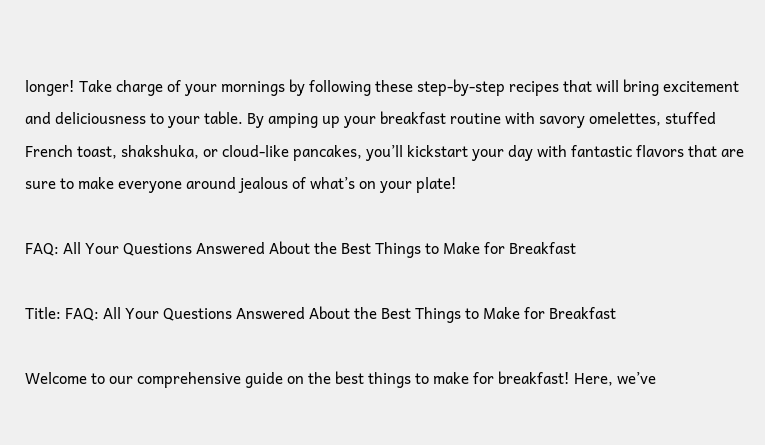longer! Take charge of your mornings by following these step-by-step recipes that will bring excitement and deliciousness to your table. By amping up your breakfast routine with savory omelettes, stuffed French toast, shakshuka, or cloud-like pancakes, you’ll kickstart your day with fantastic flavors that are sure to make everyone around jealous of what’s on your plate!

FAQ: All Your Questions Answered About the Best Things to Make for Breakfast

Title: FAQ: All Your Questions Answered About the Best Things to Make for Breakfast

Welcome to our comprehensive guide on the best things to make for breakfast! Here, we’ve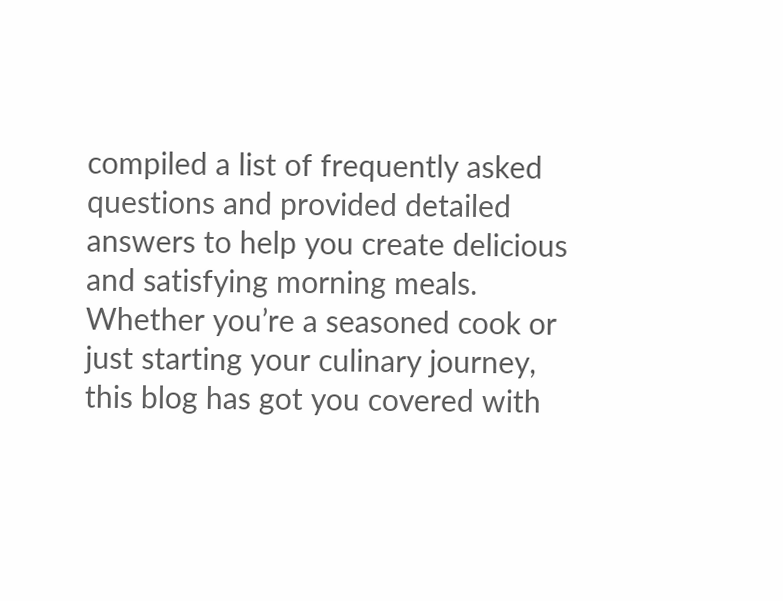compiled a list of frequently asked questions and provided detailed answers to help you create delicious and satisfying morning meals. Whether you’re a seasoned cook or just starting your culinary journey, this blog has got you covered with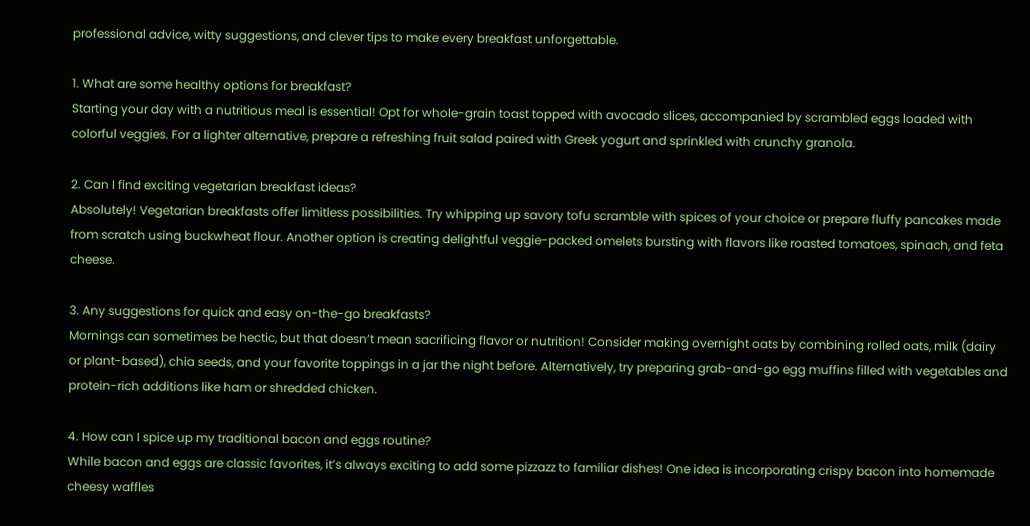professional advice, witty suggestions, and clever tips to make every breakfast unforgettable.

1. What are some healthy options for breakfast?
Starting your day with a nutritious meal is essential! Opt for whole-grain toast topped with avocado slices, accompanied by scrambled eggs loaded with colorful veggies. For a lighter alternative, prepare a refreshing fruit salad paired with Greek yogurt and sprinkled with crunchy granola.

2. Can I find exciting vegetarian breakfast ideas?
Absolutely! Vegetarian breakfasts offer limitless possibilities. Try whipping up savory tofu scramble with spices of your choice or prepare fluffy pancakes made from scratch using buckwheat flour. Another option is creating delightful veggie-packed omelets bursting with flavors like roasted tomatoes, spinach, and feta cheese.

3. Any suggestions for quick and easy on-the-go breakfasts?
Mornings can sometimes be hectic, but that doesn’t mean sacrificing flavor or nutrition! Consider making overnight oats by combining rolled oats, milk (dairy or plant-based), chia seeds, and your favorite toppings in a jar the night before. Alternatively, try preparing grab-and-go egg muffins filled with vegetables and protein-rich additions like ham or shredded chicken.

4. How can I spice up my traditional bacon and eggs routine?
While bacon and eggs are classic favorites, it’s always exciting to add some pizzazz to familiar dishes! One idea is incorporating crispy bacon into homemade cheesy waffles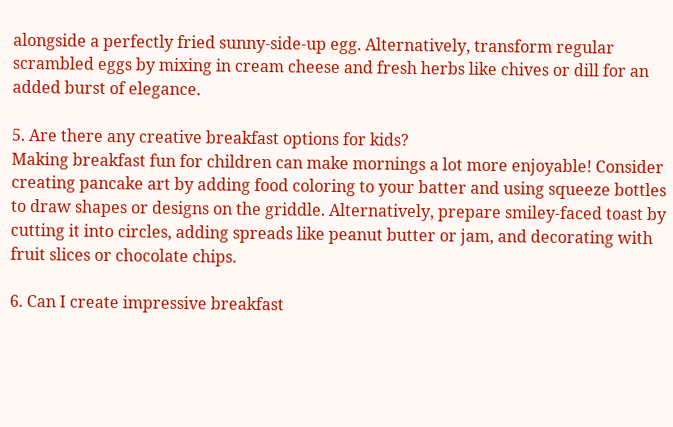alongside a perfectly fried sunny-side-up egg. Alternatively, transform regular scrambled eggs by mixing in cream cheese and fresh herbs like chives or dill for an added burst of elegance.

5. Are there any creative breakfast options for kids?
Making breakfast fun for children can make mornings a lot more enjoyable! Consider creating pancake art by adding food coloring to your batter and using squeeze bottles to draw shapes or designs on the griddle. Alternatively, prepare smiley-faced toast by cutting it into circles, adding spreads like peanut butter or jam, and decorating with fruit slices or chocolate chips.

6. Can I create impressive breakfast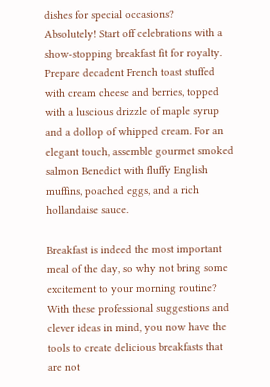dishes for special occasions?
Absolutely! Start off celebrations with a show-stopping breakfast fit for royalty. Prepare decadent French toast stuffed with cream cheese and berries, topped with a luscious drizzle of maple syrup and a dollop of whipped cream. For an elegant touch, assemble gourmet smoked salmon Benedict with fluffy English muffins, poached eggs, and a rich hollandaise sauce.

Breakfast is indeed the most important meal of the day, so why not bring some excitement to your morning routine? With these professional suggestions and clever ideas in mind, you now have the tools to create delicious breakfasts that are not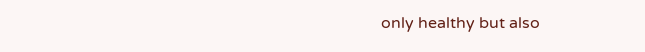only healthy but also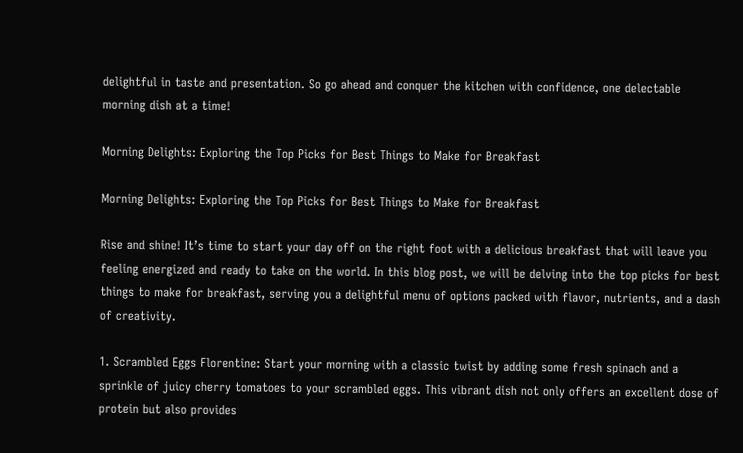delightful in taste and presentation. So go ahead and conquer the kitchen with confidence, one delectable morning dish at a time!

Morning Delights: Exploring the Top Picks for Best Things to Make for Breakfast

Morning Delights: Exploring the Top Picks for Best Things to Make for Breakfast

Rise and shine! It’s time to start your day off on the right foot with a delicious breakfast that will leave you feeling energized and ready to take on the world. In this blog post, we will be delving into the top picks for best things to make for breakfast, serving you a delightful menu of options packed with flavor, nutrients, and a dash of creativity.

1. Scrambled Eggs Florentine: Start your morning with a classic twist by adding some fresh spinach and a sprinkle of juicy cherry tomatoes to your scrambled eggs. This vibrant dish not only offers an excellent dose of protein but also provides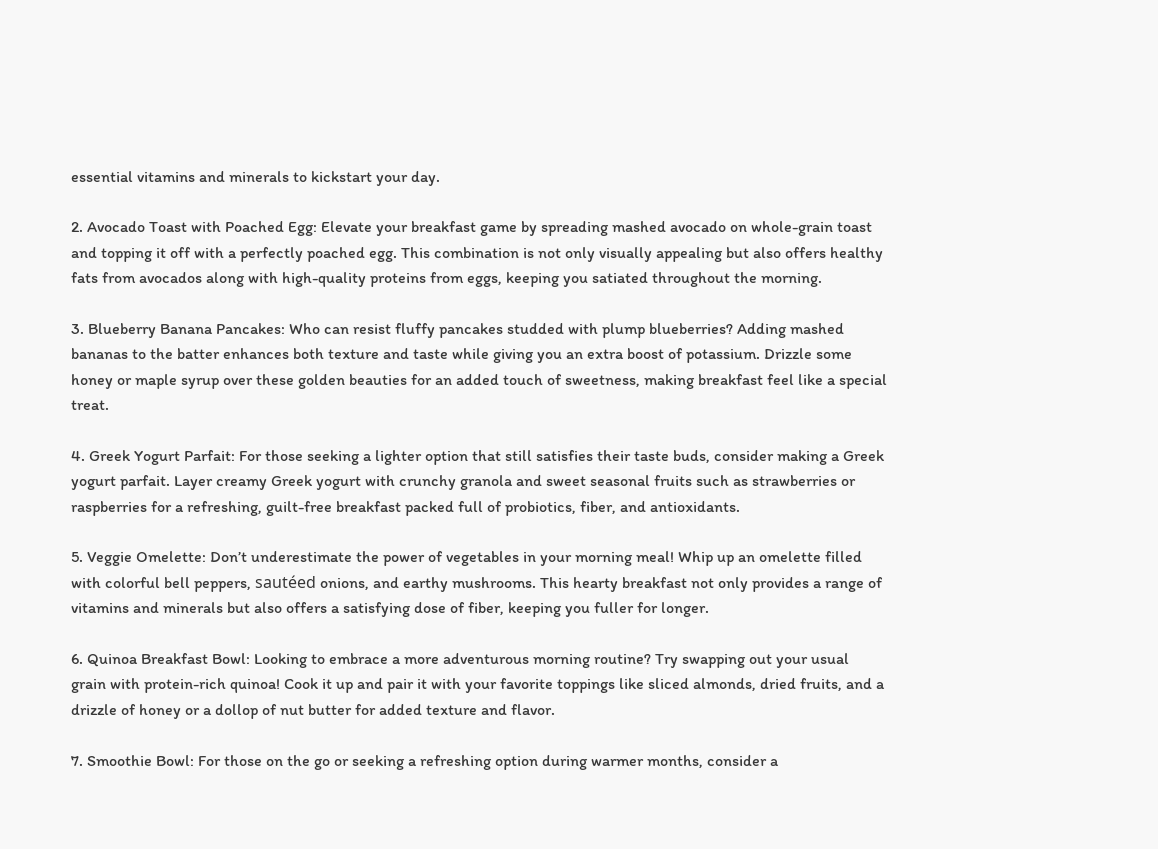essential vitamins and minerals to kickstart your day.

2. Avocado Toast with Poached Egg: Elevate your breakfast game by spreading mashed avocado on whole-grain toast and topping it off with a perfectly poached egg. This combination is not only visually appealing but also offers healthy fats from avocados along with high-quality proteins from eggs, keeping you satiated throughout the morning.

3. Blueberry Banana Pancakes: Who can resist fluffy pancakes studded with plump blueberries? Adding mashed bananas to the batter enhances both texture and taste while giving you an extra boost of potassium. Drizzle some honey or maple syrup over these golden beauties for an added touch of sweetness, making breakfast feel like a special treat.

4. Greek Yogurt Parfait: For those seeking a lighter option that still satisfies their taste buds, consider making a Greek yogurt parfait. Layer creamy Greek yogurt with crunchy granola and sweet seasonal fruits such as strawberries or raspberries for a refreshing, guilt-free breakfast packed full of probiotics, fiber, and antioxidants.

5. Veggie Omelette: Don’t underestimate the power of vegetables in your morning meal! Whip up an omelette filled with colorful bell peppers, sautéed onions, and earthy mushrooms. This hearty breakfast not only provides a range of vitamins and minerals but also offers a satisfying dose of fiber, keeping you fuller for longer.

6. Quinoa Breakfast Bowl: Looking to embrace a more adventurous morning routine? Try swapping out your usual grain with protein-rich quinoa! Cook it up and pair it with your favorite toppings like sliced almonds, dried fruits, and a drizzle of honey or a dollop of nut butter for added texture and flavor.

7. Smoothie Bowl: For those on the go or seeking a refreshing option during warmer months, consider a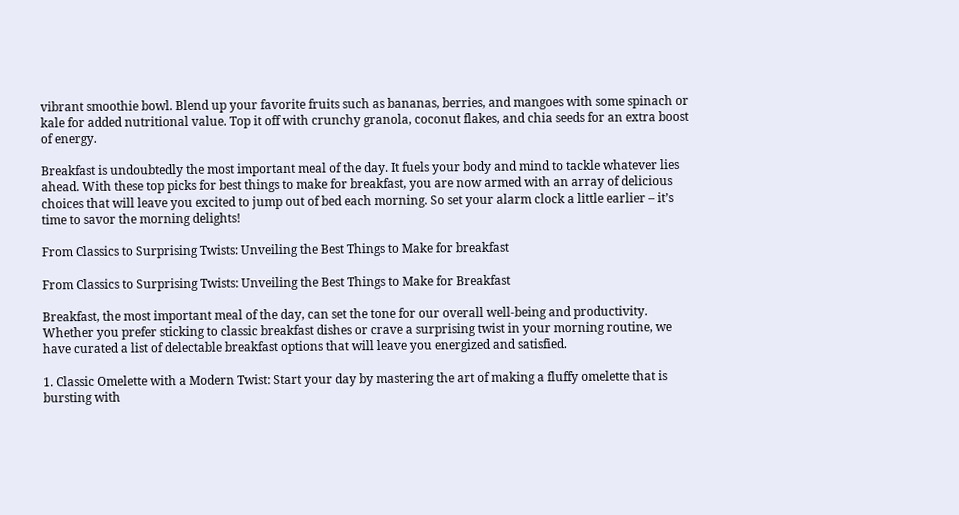vibrant smoothie bowl. Blend up your favorite fruits such as bananas, berries, and mangoes with some spinach or kale for added nutritional value. Top it off with crunchy granola, coconut flakes, and chia seeds for an extra boost of energy.

Breakfast is undoubtedly the most important meal of the day. It fuels your body and mind to tackle whatever lies ahead. With these top picks for best things to make for breakfast, you are now armed with an array of delicious choices that will leave you excited to jump out of bed each morning. So set your alarm clock a little earlier – it’s time to savor the morning delights!

From Classics to Surprising Twists: Unveiling the Best Things to Make for breakfast

From Classics to Surprising Twists: Unveiling the Best Things to Make for Breakfast

Breakfast, the most important meal of the day, can set the tone for our overall well-being and productivity. Whether you prefer sticking to classic breakfast dishes or crave a surprising twist in your morning routine, we have curated a list of delectable breakfast options that will leave you energized and satisfied.

1. Classic Omelette with a Modern Twist: Start your day by mastering the art of making a fluffy omelette that is bursting with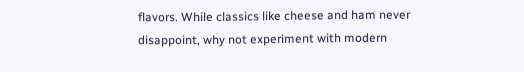flavors. While classics like cheese and ham never disappoint, why not experiment with modern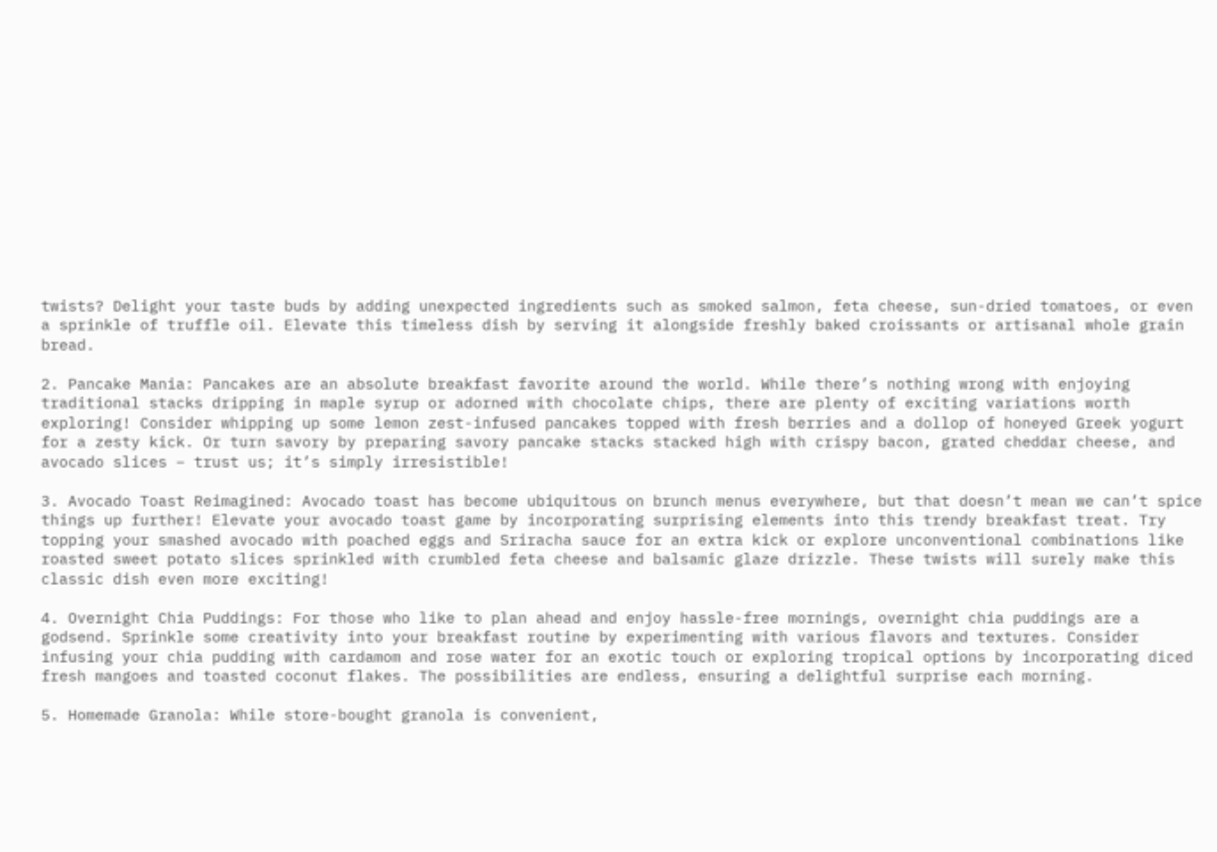twists? Delight your taste buds by adding unexpected ingredients such as smoked salmon, feta cheese, sun-dried tomatoes, or even a sprinkle of truffle oil. Elevate this timeless dish by serving it alongside freshly baked croissants or artisanal whole grain bread.

2. Pancake Mania: Pancakes are an absolute breakfast favorite around the world. While there’s nothing wrong with enjoying traditional stacks dripping in maple syrup or adorned with chocolate chips, there are plenty of exciting variations worth exploring! Consider whipping up some lemon zest-infused pancakes topped with fresh berries and a dollop of honeyed Greek yogurt for a zesty kick. Or turn savory by preparing savory pancake stacks stacked high with crispy bacon, grated cheddar cheese, and avocado slices – trust us; it’s simply irresistible!

3. Avocado Toast Reimagined: Avocado toast has become ubiquitous on brunch menus everywhere, but that doesn’t mean we can’t spice things up further! Elevate your avocado toast game by incorporating surprising elements into this trendy breakfast treat. Try topping your smashed avocado with poached eggs and Sriracha sauce for an extra kick or explore unconventional combinations like roasted sweet potato slices sprinkled with crumbled feta cheese and balsamic glaze drizzle. These twists will surely make this classic dish even more exciting!

4. Overnight Chia Puddings: For those who like to plan ahead and enjoy hassle-free mornings, overnight chia puddings are a godsend. Sprinkle some creativity into your breakfast routine by experimenting with various flavors and textures. Consider infusing your chia pudding with cardamom and rose water for an exotic touch or exploring tropical options by incorporating diced fresh mangoes and toasted coconut flakes. The possibilities are endless, ensuring a delightful surprise each morning.

5. Homemade Granola: While store-bought granola is convenient,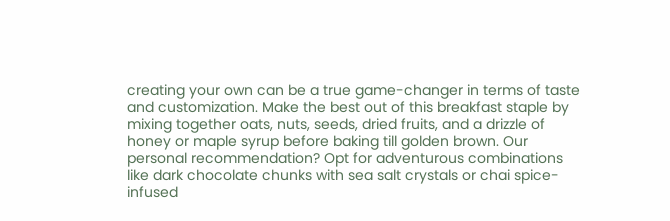creating your own can be a true game-changer in terms of taste and customization. Make the best out of this breakfast staple by mixing together oats, nuts, seeds, dried fruits, and a drizzle of honey or maple syrup before baking till golden brown. Our personal recommendation? Opt for adventurous combinations like dark chocolate chunks with sea salt crystals or chai spice-infused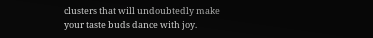clusters that will undoubtedly make your taste buds dance with joy.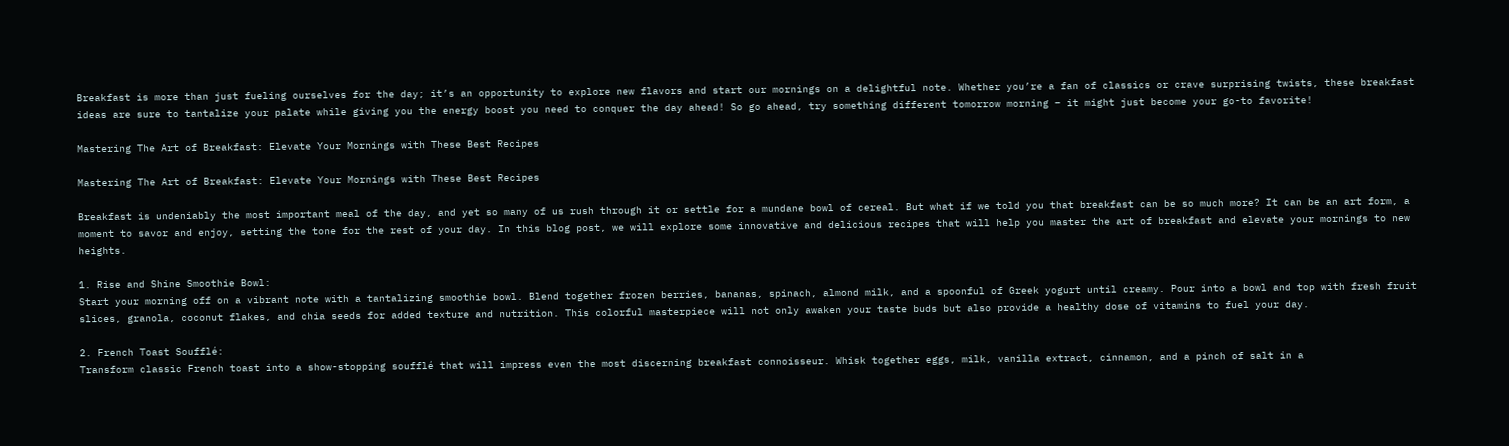Breakfast is more than just fueling ourselves for the day; it’s an opportunity to explore new flavors and start our mornings on a delightful note. Whether you’re a fan of classics or crave surprising twists, these breakfast ideas are sure to tantalize your palate while giving you the energy boost you need to conquer the day ahead! So go ahead, try something different tomorrow morning – it might just become your go-to favorite!

Mastering The Art of Breakfast: Elevate Your Mornings with These Best Recipes

Mastering The Art of Breakfast: Elevate Your Mornings with These Best Recipes

Breakfast is undeniably the most important meal of the day, and yet so many of us rush through it or settle for a mundane bowl of cereal. But what if we told you that breakfast can be so much more? It can be an art form, a moment to savor and enjoy, setting the tone for the rest of your day. In this blog post, we will explore some innovative and delicious recipes that will help you master the art of breakfast and elevate your mornings to new heights.

1. Rise and Shine Smoothie Bowl:
Start your morning off on a vibrant note with a tantalizing smoothie bowl. Blend together frozen berries, bananas, spinach, almond milk, and a spoonful of Greek yogurt until creamy. Pour into a bowl and top with fresh fruit slices, granola, coconut flakes, and chia seeds for added texture and nutrition. This colorful masterpiece will not only awaken your taste buds but also provide a healthy dose of vitamins to fuel your day.

2. French Toast Soufflé:
Transform classic French toast into a show-stopping soufflé that will impress even the most discerning breakfast connoisseur. Whisk together eggs, milk, vanilla extract, cinnamon, and a pinch of salt in a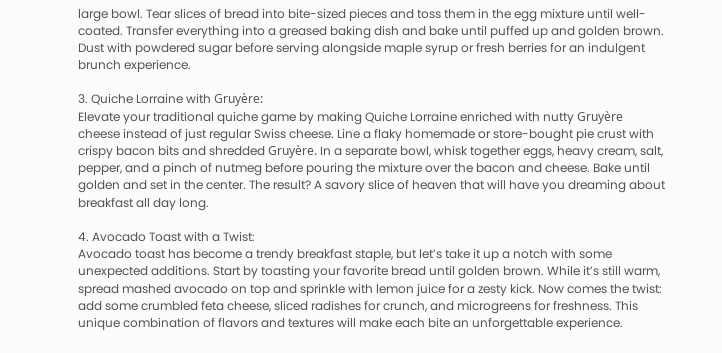large bowl. Tear slices of bread into bite-sized pieces and toss them in the egg mixture until well-coated. Transfer everything into a greased baking dish and bake until puffed up and golden brown. Dust with powdered sugar before serving alongside maple syrup or fresh berries for an indulgent brunch experience.

3. Quiche Lorraine with Gruyère:
Elevate your traditional quiche game by making Quiche Lorraine enriched with nutty Gruyère cheese instead of just regular Swiss cheese. Line a flaky homemade or store-bought pie crust with crispy bacon bits and shredded Gruyère. In a separate bowl, whisk together eggs, heavy cream, salt, pepper, and a pinch of nutmeg before pouring the mixture over the bacon and cheese. Bake until golden and set in the center. The result? A savory slice of heaven that will have you dreaming about breakfast all day long.

4. Avocado Toast with a Twist:
Avocado toast has become a trendy breakfast staple, but let’s take it up a notch with some unexpected additions. Start by toasting your favorite bread until golden brown. While it’s still warm, spread mashed avocado on top and sprinkle with lemon juice for a zesty kick. Now comes the twist: add some crumbled feta cheese, sliced radishes for crunch, and microgreens for freshness. This unique combination of flavors and textures will make each bite an unforgettable experience.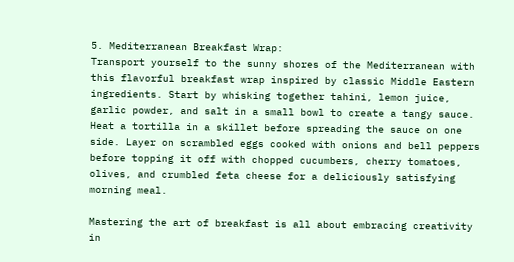5. Mediterranean Breakfast Wrap:
Transport yourself to the sunny shores of the Mediterranean with this flavorful breakfast wrap inspired by classic Middle Eastern ingredients. Start by whisking together tahini, lemon juice, garlic powder, and salt in a small bowl to create a tangy sauce. Heat a tortilla in a skillet before spreading the sauce on one side. Layer on scrambled eggs cooked with onions and bell peppers before topping it off with chopped cucumbers, cherry tomatoes, olives, and crumbled feta cheese for a deliciously satisfying morning meal.

Mastering the art of breakfast is all about embracing creativity in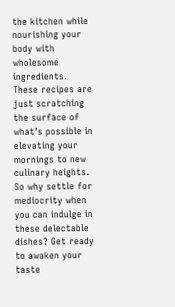the kitchen while nourishing your body with wholesome ingredients. These recipes are just scratching the surface of what’s possible in elevating your mornings to new culinary heights. So why settle for mediocrity when you can indulge in these delectable dishes? Get ready to awaken your taste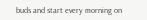buds and start every morning on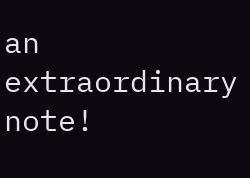an extraordinary note!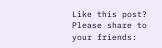Like this post? Please share to your friends: